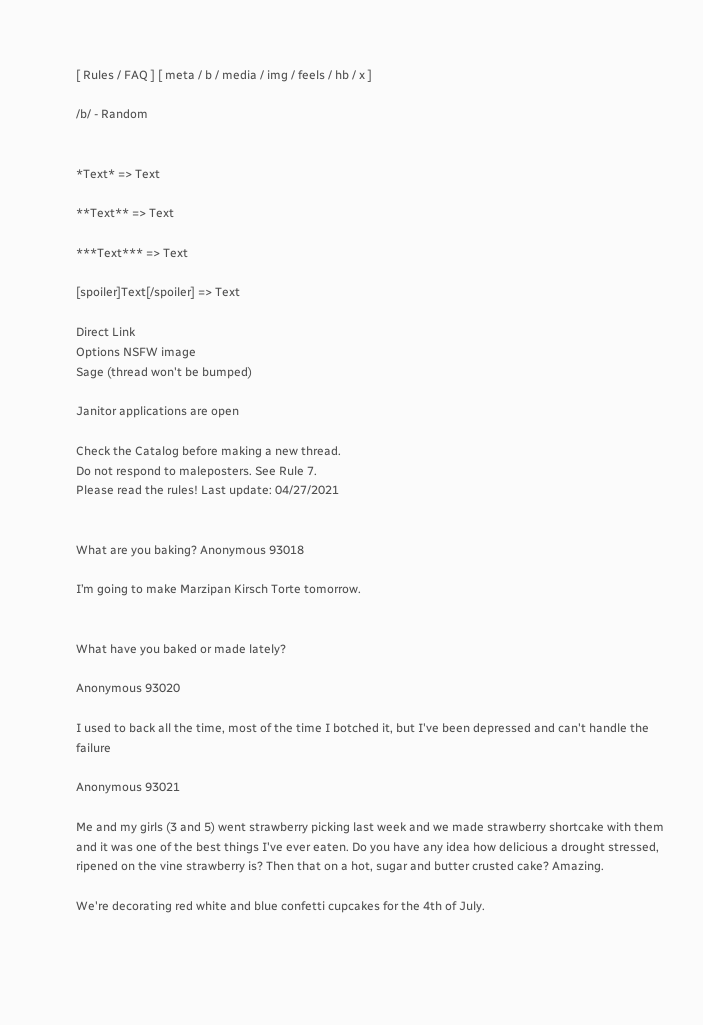[ Rules / FAQ ] [ meta / b / media / img / feels / hb / x ]

/b/ - Random


*Text* => Text

**Text** => Text

***Text*** => Text

[spoiler]Text[/spoiler] => Text

Direct Link
Options NSFW image
Sage (thread won't be bumped)

Janitor applications are open

Check the Catalog before making a new thread.
Do not respond to maleposters. See Rule 7.
Please read the rules! Last update: 04/27/2021


What are you baking? Anonymous 93018

I’m going to make Marzipan Kirsch Torte tomorrow.


What have you baked or made lately?

Anonymous 93020

I used to back all the time, most of the time I botched it, but I've been depressed and can't handle the failure

Anonymous 93021

Me and my girls (3 and 5) went strawberry picking last week and we made strawberry shortcake with them and it was one of the best things I've ever eaten. Do you have any idea how delicious a drought stressed, ripened on the vine strawberry is? Then that on a hot, sugar and butter crusted cake? Amazing.

We're decorating red white and blue confetti cupcakes for the 4th of July.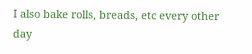I also bake rolls, breads, etc every other day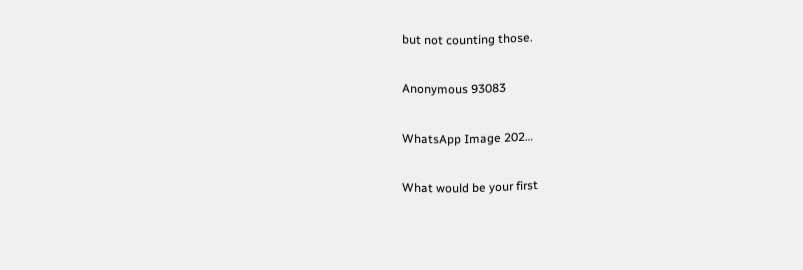but not counting those.

Anonymous 93083

WhatsApp Image 202…

What would be your first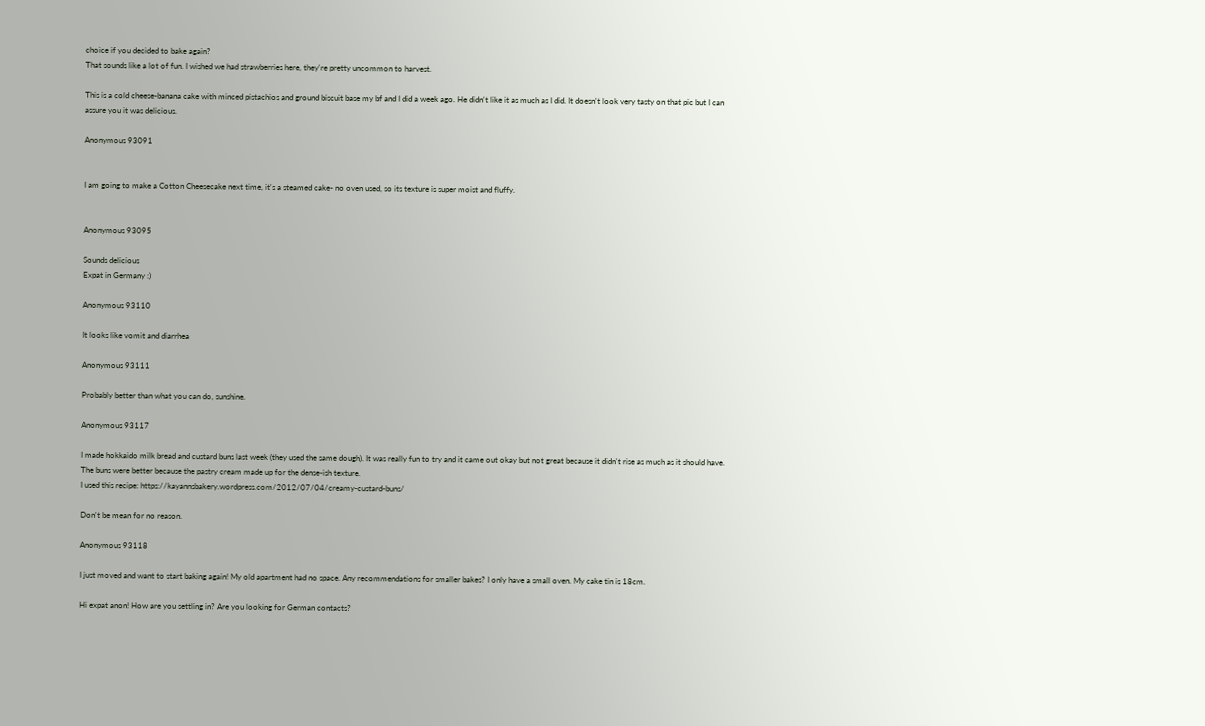choice if you decided to bake again?
That sounds like a lot of fun. I wished we had strawberries here, they're pretty uncommon to harvest.

This is a cold cheese-banana cake with minced pistachios and ground biscuit base my bf and I did a week ago. He didn't like it as much as I did. It doesn't look very tasty on that pic but I can assure you it was delicious.

Anonymous 93091


I am going to make a Cotton Cheesecake next time, it's a steamed cake- no oven used, so its texture is super moist and fluffy.


Anonymous 93095

Sounds delicious
Expat in Germany :)

Anonymous 93110

It looks like vomit and diarrhea

Anonymous 93111

Probably better than what you can do, sunshine.

Anonymous 93117

I made hokkaido milk bread and custard buns last week (they used the same dough). It was really fun to try and it came out okay but not great because it didn't rise as much as it should have. The buns were better because the pastry cream made up for the dense-ish texture.
I used this recipe: https://kayannsbakery.wordpress.com/2012/07/04/creamy-custard-buns/

Don't be mean for no reason.

Anonymous 93118

I just moved and want to start baking again! My old apartment had no space. Any recommendations for smaller bakes? I only have a small oven. My cake tin is 18cm.

Hi expat anon! How are you settling in? Are you looking for German contacts?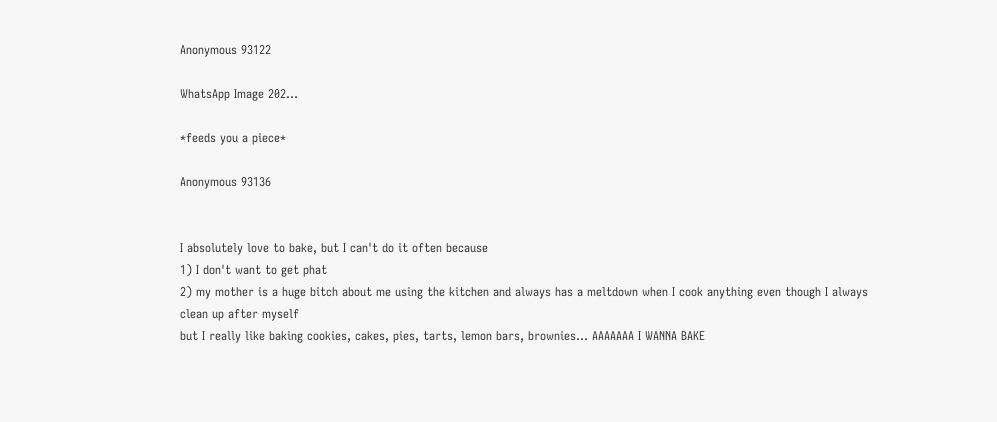Anonymous 93122

WhatsApp Image 202…

*feeds you a piece*

Anonymous 93136


I absolutely love to bake, but I can't do it often because
1) I don't want to get phat
2) my mother is a huge bitch about me using the kitchen and always has a meltdown when I cook anything even though I always clean up after myself
but I really like baking cookies, cakes, pies, tarts, lemon bars, brownies… AAAAAAA I WANNA BAKE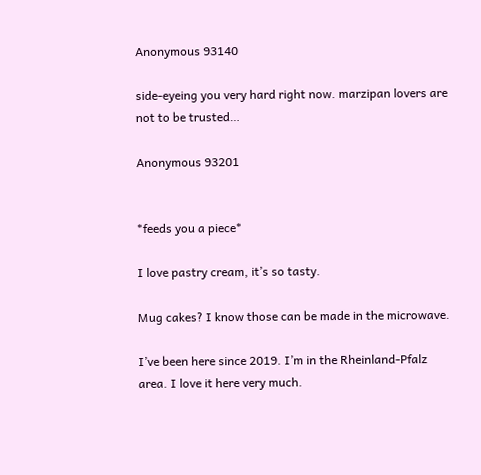Anonymous 93140

side-eyeing you very hard right now. marzipan lovers are not to be trusted…

Anonymous 93201


*feeds you a piece*

I love pastry cream, it’s so tasty.

Mug cakes? I know those can be made in the microwave.

I’ve been here since 2019. I’m in the Rheinland-Pfalz area. I love it here very much.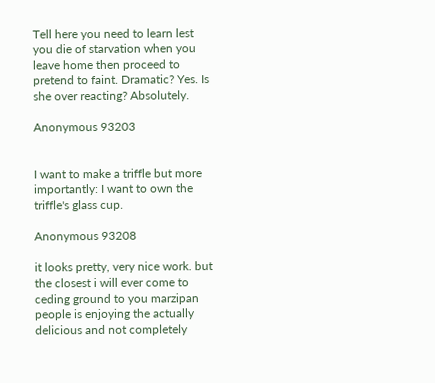Tell here you need to learn lest you die of starvation when you leave home then proceed to pretend to faint. Dramatic? Yes. Is she over reacting? Absolutely.

Anonymous 93203


I want to make a triffle but more importantly: I want to own the triffle's glass cup.

Anonymous 93208

it looks pretty, very nice work. but the closest i will ever come to ceding ground to you marzipan people is enjoying the actually delicious and not completely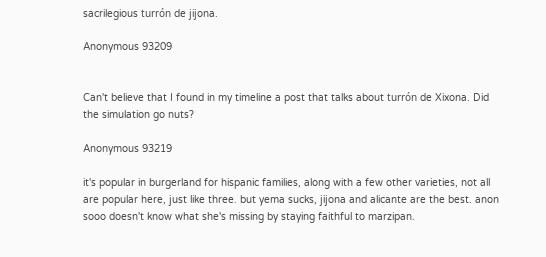sacrilegious turrón de jijona.

Anonymous 93209


Can't believe that I found in my timeline a post that talks about turrón de Xixona. Did the simulation go nuts?

Anonymous 93219

it's popular in burgerland for hispanic families, along with a few other varieties, not all are popular here, just like three. but yema sucks, jijona and alicante are the best. anon sooo doesn't know what she's missing by staying faithful to marzipan.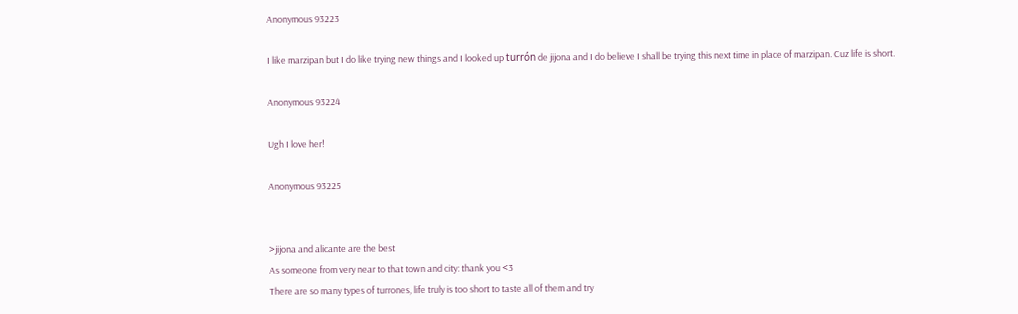Anonymous 93223

I like marzipan but I do like trying new things and I looked up turrón de jijona and I do believe I shall be trying this next time in place of marzipan. Cuz life is short.

Anonymous 93224

Ugh I love her!

Anonymous 93225


>jijona and alicante are the best
As someone from very near to that town and city: thank you <3
There are so many types of turrones, life truly is too short to taste all of them and try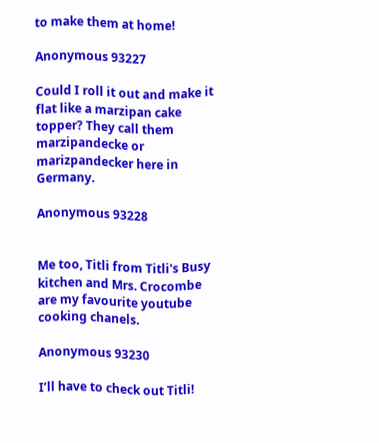to make them at home!

Anonymous 93227

Could I roll it out and make it flat like a marzipan cake topper? They call them marzipandecke or marizpandecker here in Germany.

Anonymous 93228


Me too, Titli from Titli's Busy kitchen and Mrs. Crocombe are my favourite youtube cooking chanels.

Anonymous 93230

I’ll have to check out Titli!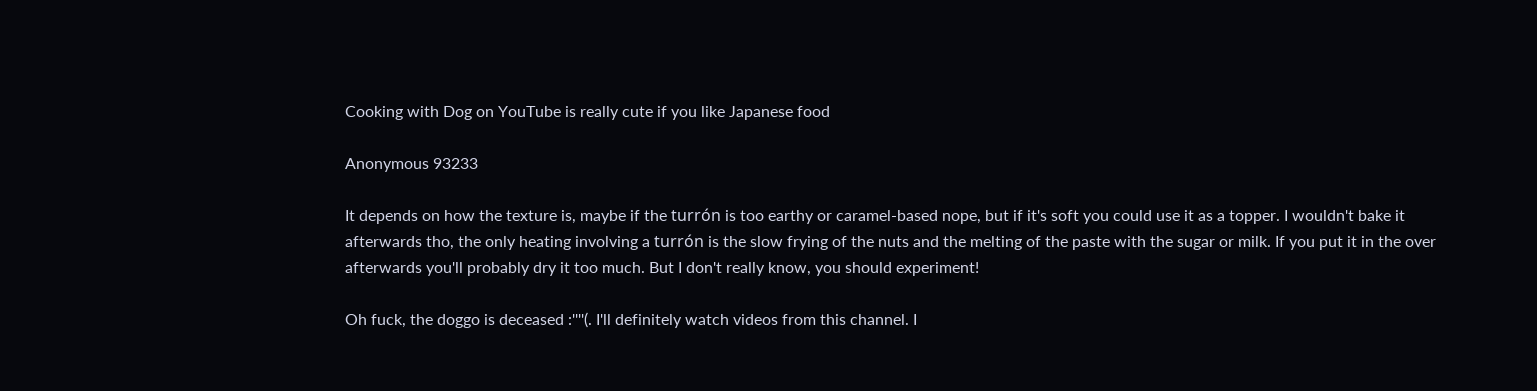Cooking with Dog on YouTube is really cute if you like Japanese food

Anonymous 93233

It depends on how the texture is, maybe if the turrón is too earthy or caramel-based nope, but if it's soft you could use it as a topper. I wouldn't bake it afterwards tho, the only heating involving a turrón is the slow frying of the nuts and the melting of the paste with the sugar or milk. If you put it in the over afterwards you'll probably dry it too much. But I don't really know, you should experiment!

Oh fuck, the doggo is deceased :''''(. I'll definitely watch videos from this channel. I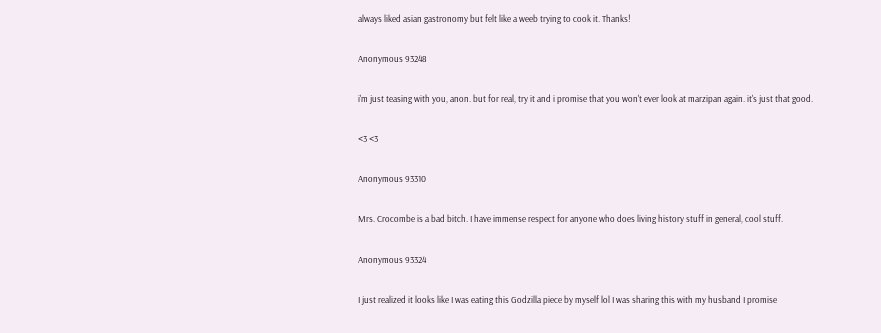always liked asian gastronomy but felt like a weeb trying to cook it. Thanks!

Anonymous 93248

i'm just teasing with you, anon. but for real, try it and i promise that you won't ever look at marzipan again. it's just that good.

<3 <3

Anonymous 93310

Mrs. Crocombe is a bad bitch. I have immense respect for anyone who does living history stuff in general, cool stuff.

Anonymous 93324

I just realized it looks like I was eating this Godzilla piece by myself lol I was sharing this with my husband I promise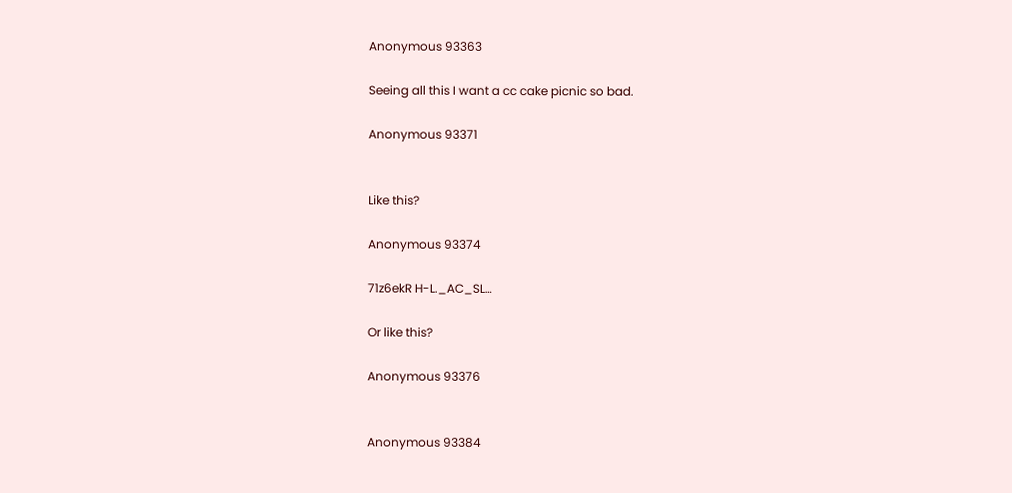Anonymous 93363

Seeing all this I want a cc cake picnic so bad.

Anonymous 93371


Like this?

Anonymous 93374

71z6ekR H-L._AC_SL…

Or like this?

Anonymous 93376


Anonymous 93384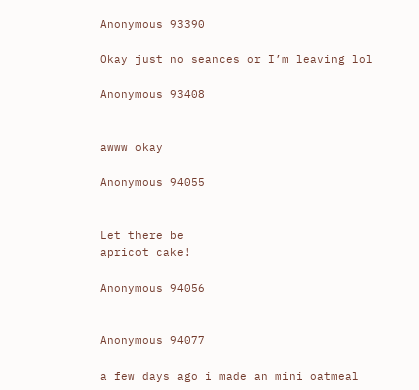Anonymous 93390

Okay just no seances or I’m leaving lol

Anonymous 93408


awww okay

Anonymous 94055


Let there be
apricot cake!

Anonymous 94056


Anonymous 94077

a few days ago i made an mini oatmeal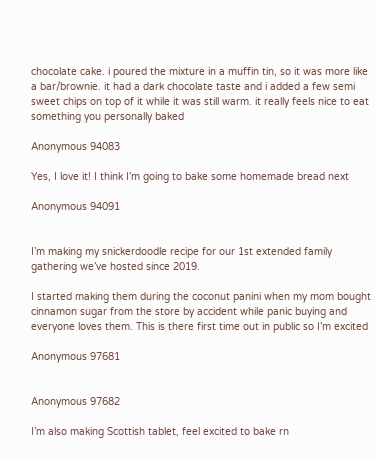chocolate cake. i poured the mixture in a muffin tin, so it was more like a bar/brownie. it had a dark chocolate taste and i added a few semi sweet chips on top of it while it was still warm. it really feels nice to eat something you personally baked

Anonymous 94083

Yes, I love it! I think I’m going to bake some homemade bread next

Anonymous 94091


I’m making my snickerdoodle recipe for our 1st extended family gathering we’ve hosted since 2019.

I started making them during the coconut panini when my mom bought cinnamon sugar from the store by accident while panic buying and everyone loves them. This is there first time out in public so I’m excited

Anonymous 97681


Anonymous 97682

I’m also making Scottish tablet, feel excited to bake rn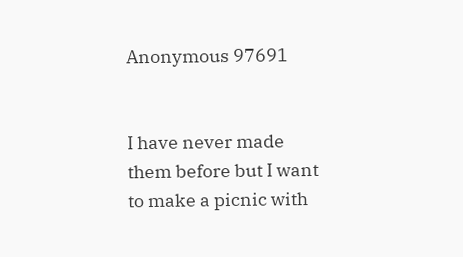Anonymous 97691


I have never made them before but I want to make a picnic with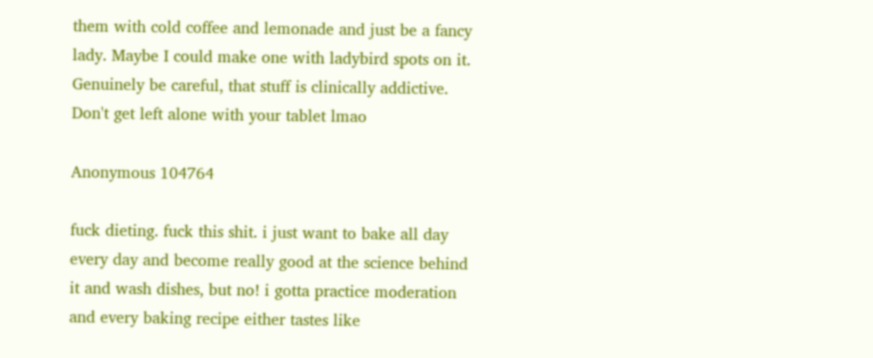them with cold coffee and lemonade and just be a fancy lady. Maybe I could make one with ladybird spots on it.
Genuinely be careful, that stuff is clinically addictive. Don't get left alone with your tablet lmao

Anonymous 104764

fuck dieting. fuck this shit. i just want to bake all day every day and become really good at the science behind it and wash dishes, but no! i gotta practice moderation and every baking recipe either tastes like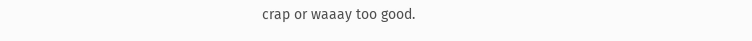crap or waaay too good.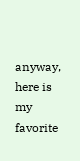anyway, here is my favorite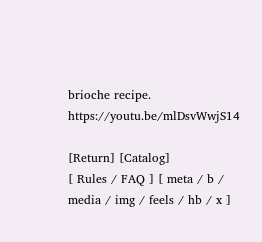brioche recipe. https://youtu.be/mlDsvWwjS14

[Return] [Catalog]
[ Rules / FAQ ] [ meta / b / media / img / feels / hb / x ]